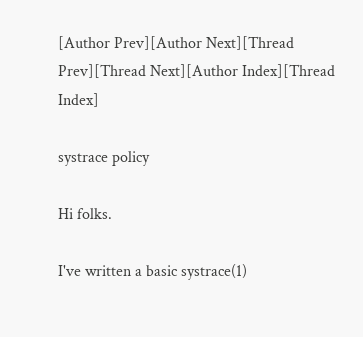[Author Prev][Author Next][Thread Prev][Thread Next][Author Index][Thread Index]

systrace policy

Hi folks.

I've written a basic systrace(1)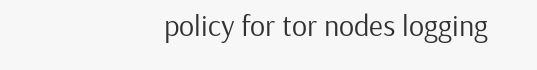policy for tor nodes logging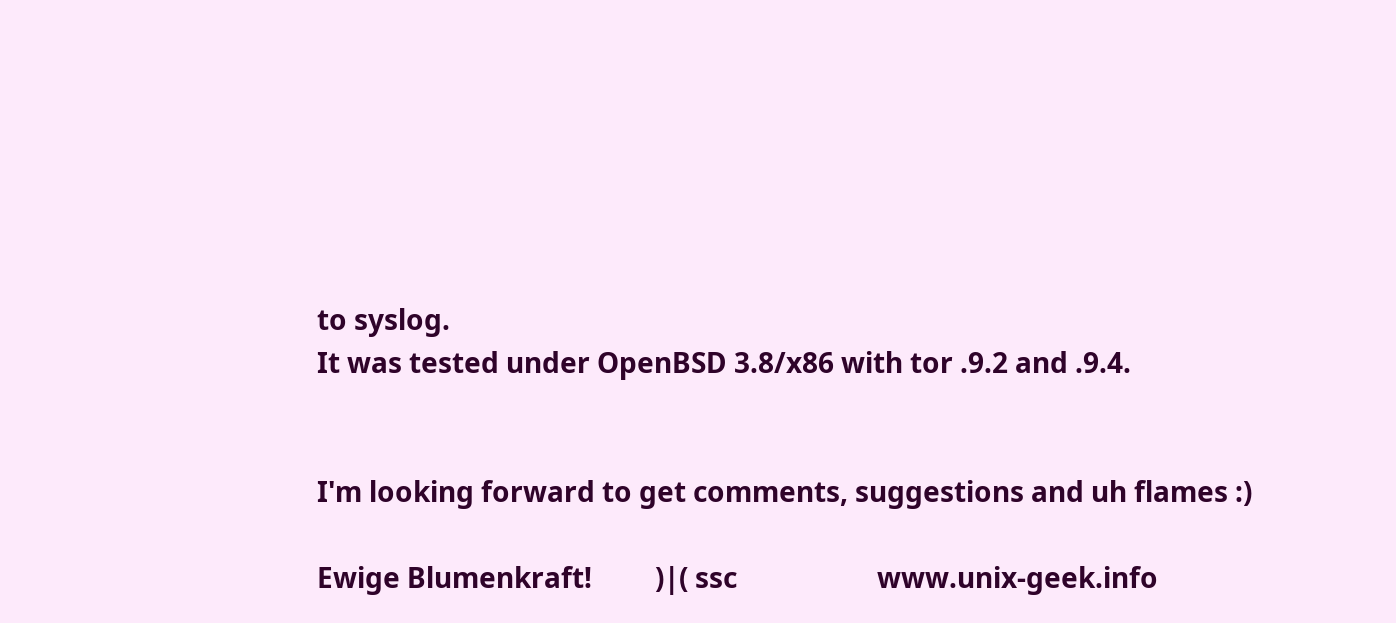to syslog.
It was tested under OpenBSD 3.8/x86 with tor .9.2 and .9.4.


I'm looking forward to get comments, suggestions and uh flames :)

Ewige Blumenkraft!         )|( ssc                    www.unix-geek.info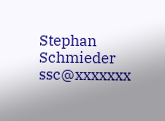Stephan Schmieder             ssc@xxxxxxx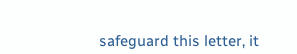safeguard this letter, it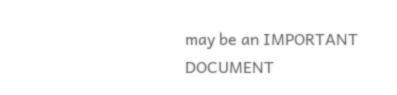may be an IMPORTANT DOCUMENT